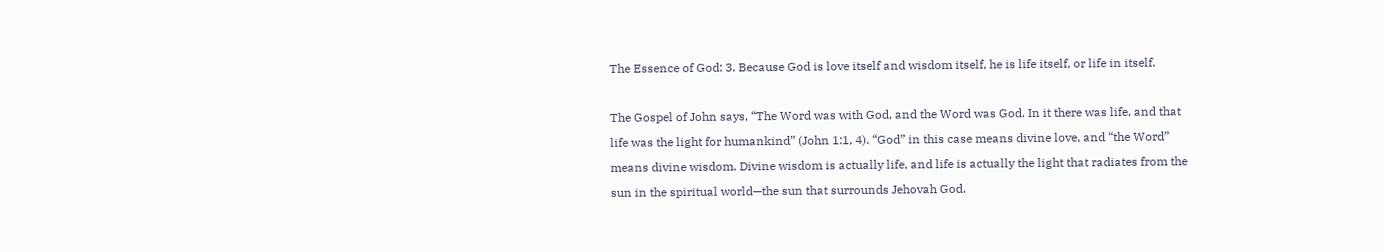The Essence of God: 3. Because God is love itself and wisdom itself, he is life itself, or life in itself.

The Gospel of John says, “The Word was with God, and the Word was God. In it there was life, and that life was the light for humankind” (John 1:1, 4). “God” in this case means divine love, and “the Word” means divine wisdom. Divine wisdom is actually life, and life is actually the light that radiates from the sun in the spiritual world—the sun that surrounds Jehovah God.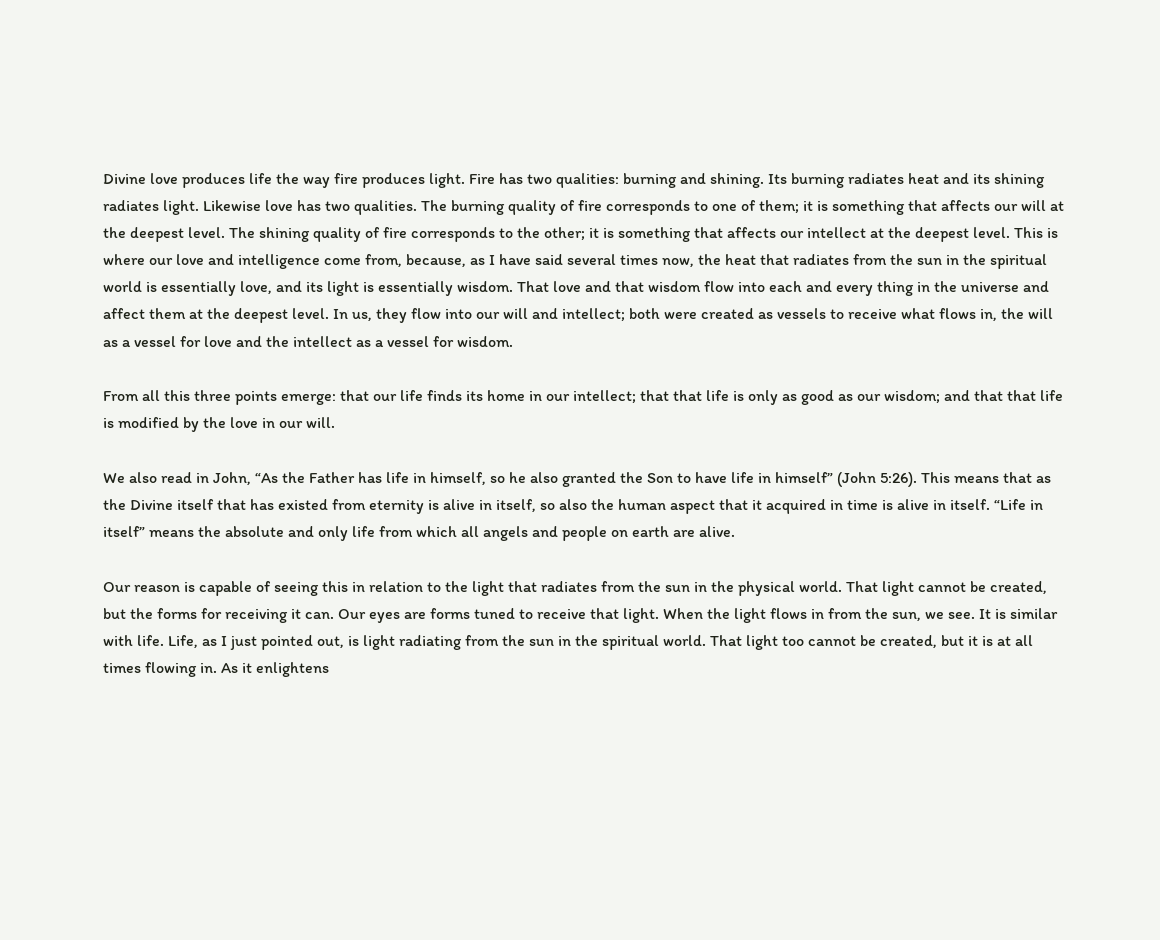Divine love produces life the way fire produces light. Fire has two qualities: burning and shining. Its burning radiates heat and its shining radiates light. Likewise love has two qualities. The burning quality of fire corresponds to one of them; it is something that affects our will at the deepest level. The shining quality of fire corresponds to the other; it is something that affects our intellect at the deepest level. This is where our love and intelligence come from, because, as I have said several times now, the heat that radiates from the sun in the spiritual world is essentially love, and its light is essentially wisdom. That love and that wisdom flow into each and every thing in the universe and affect them at the deepest level. In us, they flow into our will and intellect; both were created as vessels to receive what flows in, the will as a vessel for love and the intellect as a vessel for wisdom.

From all this three points emerge: that our life finds its home in our intellect; that that life is only as good as our wisdom; and that that life is modified by the love in our will.

We also read in John, “As the Father has life in himself, so he also granted the Son to have life in himself” (John 5:26). This means that as the Divine itself that has existed from eternity is alive in itself, so also the human aspect that it acquired in time is alive in itself. “Life in itself” means the absolute and only life from which all angels and people on earth are alive.

Our reason is capable of seeing this in relation to the light that radiates from the sun in the physical world. That light cannot be created, but the forms for receiving it can. Our eyes are forms tuned to receive that light. When the light flows in from the sun, we see. It is similar with life. Life, as I just pointed out, is light radiating from the sun in the spiritual world. That light too cannot be created, but it is at all times flowing in. As it enlightens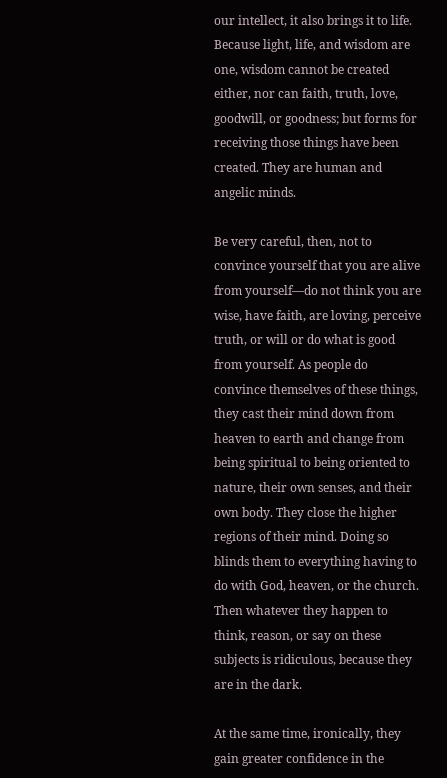our intellect, it also brings it to life. Because light, life, and wisdom are one, wisdom cannot be created either, nor can faith, truth, love, goodwill, or goodness; but forms for receiving those things have been created. They are human and angelic minds.

Be very careful, then, not to convince yourself that you are alive from yourself—do not think you are wise, have faith, are loving, perceive truth, or will or do what is good from yourself. As people do convince themselves of these things, they cast their mind down from heaven to earth and change from being spiritual to being oriented to nature, their own senses, and their own body. They close the higher regions of their mind. Doing so blinds them to everything having to do with God, heaven, or the church. Then whatever they happen to think, reason, or say on these subjects is ridiculous, because they are in the dark.

At the same time, ironically, they gain greater confidence in the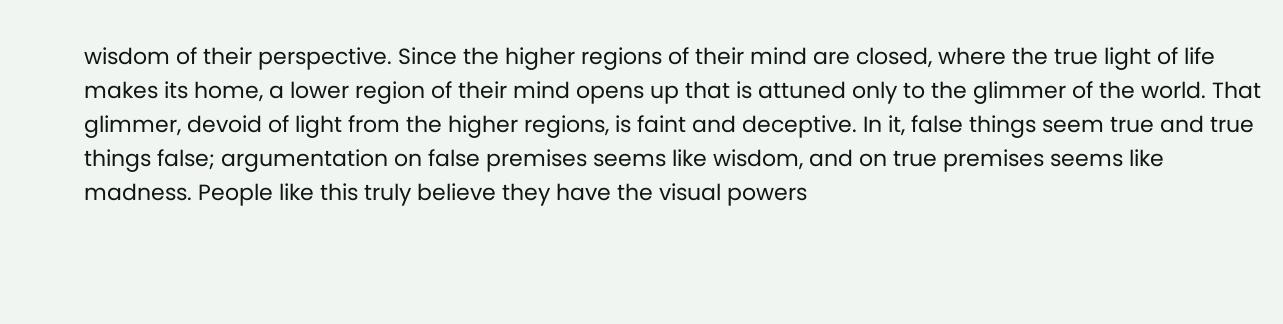wisdom of their perspective. Since the higher regions of their mind are closed, where the true light of life makes its home, a lower region of their mind opens up that is attuned only to the glimmer of the world. That glimmer, devoid of light from the higher regions, is faint and deceptive. In it, false things seem true and true things false; argumentation on false premises seems like wisdom, and on true premises seems like madness. People like this truly believe they have the visual powers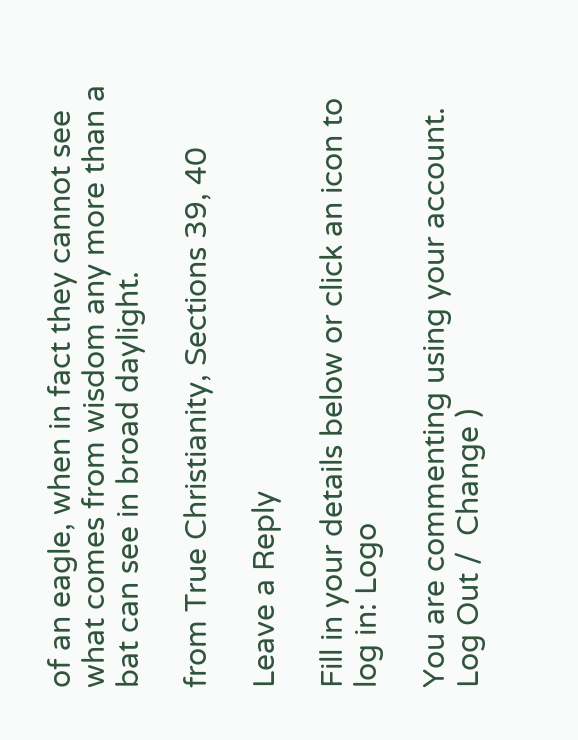of an eagle, when in fact they cannot see what comes from wisdom any more than a bat can see in broad daylight.

from True Christianity, Sections 39, 40

Leave a Reply

Fill in your details below or click an icon to log in: Logo

You are commenting using your account. Log Out /  Change )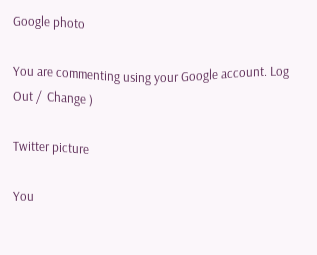Google photo

You are commenting using your Google account. Log Out /  Change )

Twitter picture

You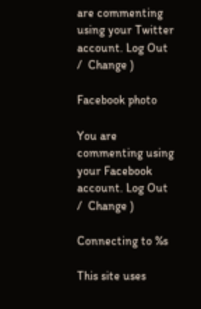are commenting using your Twitter account. Log Out /  Change )

Facebook photo

You are commenting using your Facebook account. Log Out /  Change )

Connecting to %s

This site uses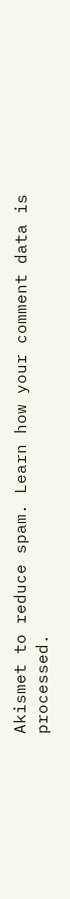Akismet to reduce spam. Learn how your comment data is processed.